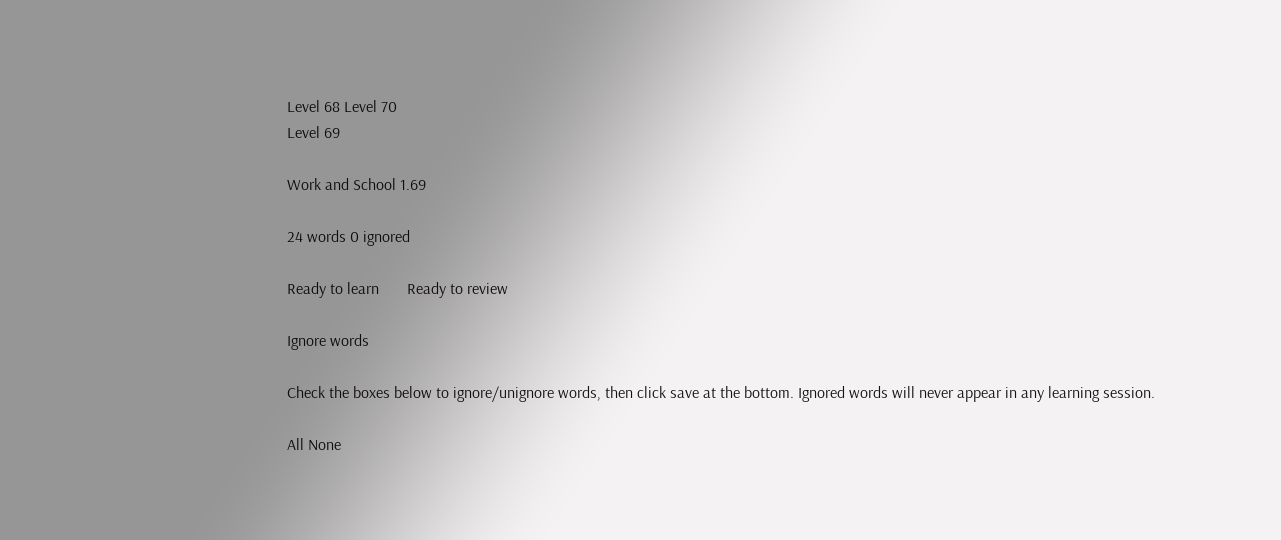Level 68 Level 70
Level 69

Work and School 1.69

24 words 0 ignored

Ready to learn       Ready to review

Ignore words

Check the boxes below to ignore/unignore words, then click save at the bottom. Ignored words will never appear in any learning session.

All None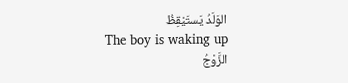الوَلَدُ يَستَيْقِظُ
The boy is waking up
الزَّوْجُ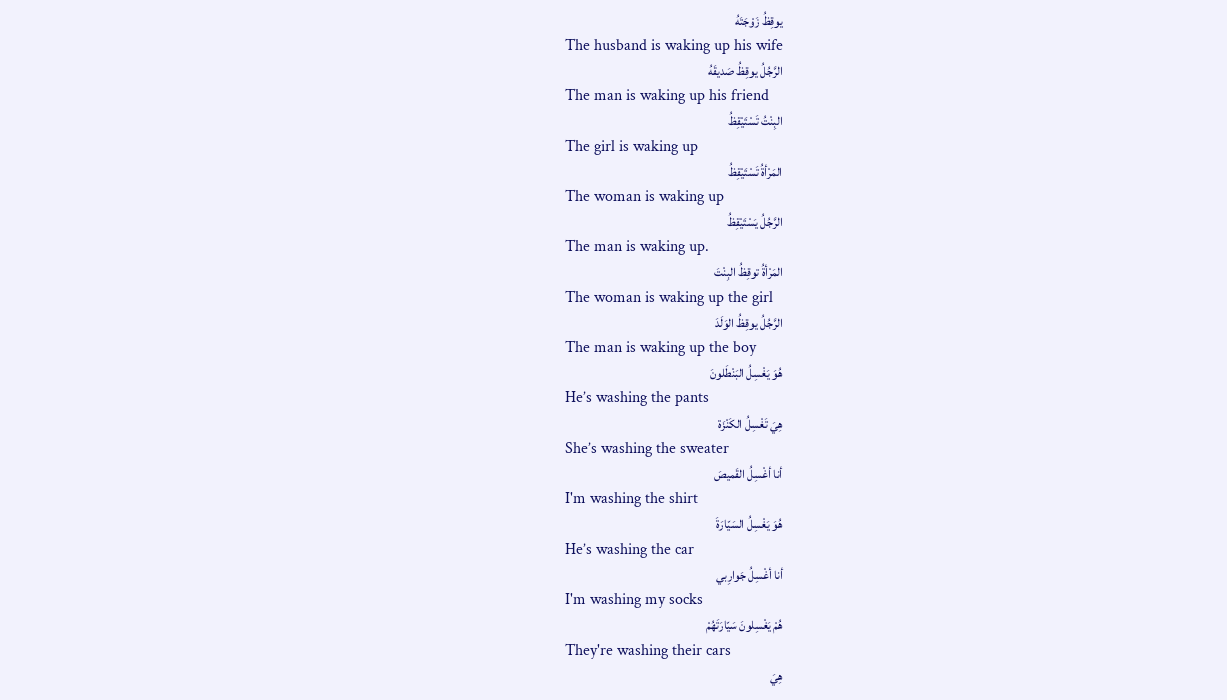يوقِظُ زَوْجَتَهُ
The husband is waking up his wife
الرَّجُلُ يوقِظُ صَديقَهُ
The man is waking up his friend
البِنْتُ تَسْتَيْقِظُ
The girl is waking up
المَرْأةُ تَسْتَيْقِظُ
The woman is waking up
الرَّجُلُ يَسْتَيْقِظُ
The man is waking up.
المَرْأةُ توقِظُ البِنْتَ
The woman is waking up the girl
الرَّجُلُ يوقِظُ الوَلَدَ
The man is waking up the boy
هُوَ يَغْسِلُ البَنْطَلونَ
He’s washing the pants
هِيَ تَغْسِلُ الكَنْزَة
She’s washing the sweater
أنا أغْسِلُ القَميصَ
I'm washing the shirt
هُوَ يَغْسِلُ السَيّارَةَ
He’s washing the car
أنا أغْسِلُ جَوارِبي
I'm washing my socks
هُمْ يَغْسِلونَ سَيّارَتَهُمْ
They're washing their cars
هِيَ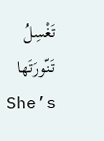تَغْسِلُ تَنّورَتَها
She’s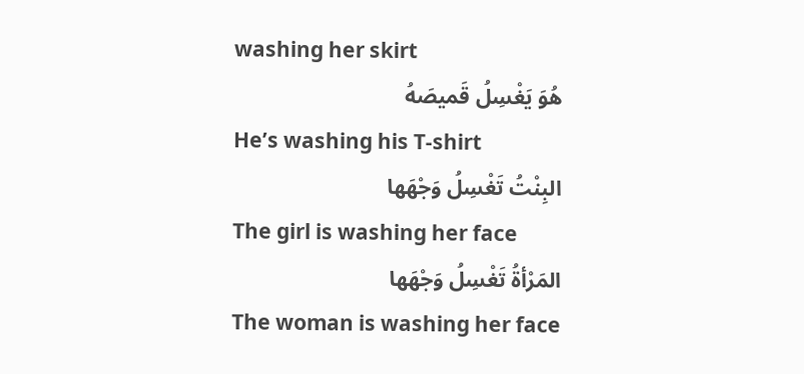washing her skirt
هُوَ يَغْسِلُ قَميصَهُ
He’s washing his T-shirt
البِنْتُ تَغْسِلُ وَجْهَها
The girl is washing her face
المَرْأةُ تَغْسِلُ وَجْهَها
The woman is washing her face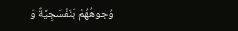وُجوهُهُمْ بَنَفْسَجِيَّةٌ وَ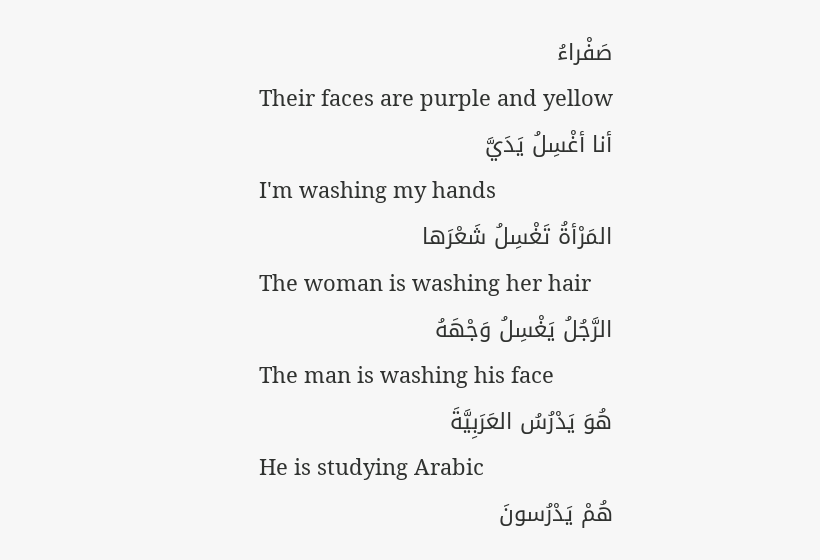صَفْراءُ
Their faces are purple and yellow
أنا أغْسِلُ يَدَيَّ
I'm washing my hands
المَرْأةُ تَغْسِلُ شَعْرَها
The woman is washing her hair
الرَّجُلُ يَغْسِلُ وَجْهَهُ
The man is washing his face
هُوَ يَدْرُسُ العَرَبِيَّةَ
He is studying Arabic
هُمْ يَدْرُسونَ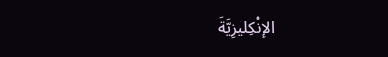الإنْكِليزِيَّةَ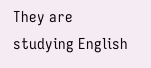They are studying English